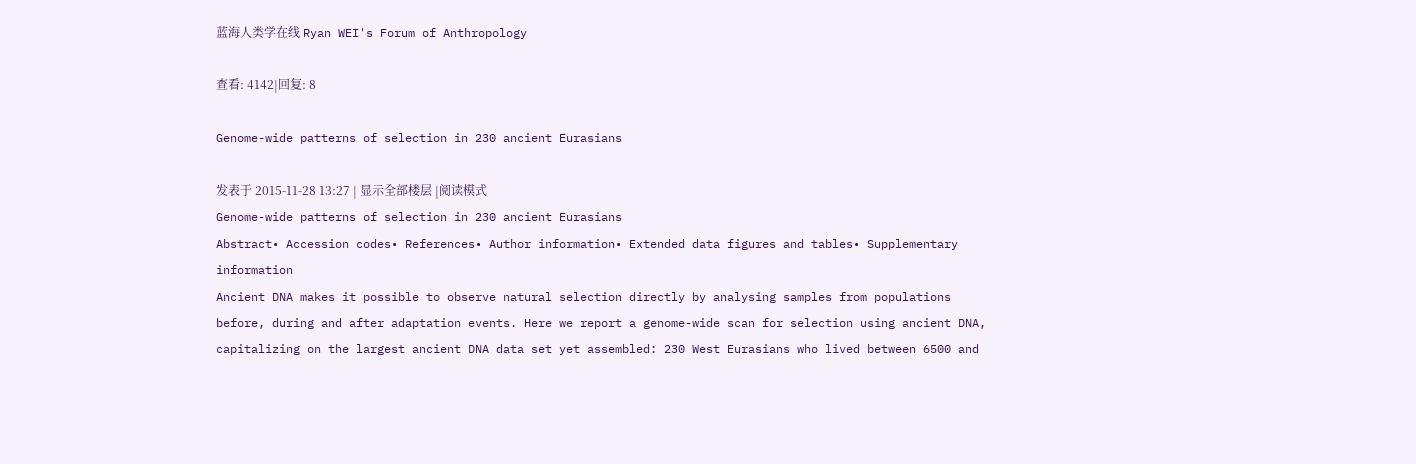蓝海人类学在线 Ryan WEI's Forum of Anthropology

查看: 4142|回复: 8

Genome-wide patterns of selection in 230 ancient Eurasians

发表于 2015-11-28 13:27 | 显示全部楼层 |阅读模式
Genome-wide patterns of selection in 230 ancient Eurasians
Abstract• Accession codes• References• Author information• Extended data figures and tables• Supplementary information
Ancient DNA makes it possible to observe natural selection directly by analysing samples from populations before, during and after adaptation events. Here we report a genome-wide scan for selection using ancient DNA, capitalizing on the largest ancient DNA data set yet assembled: 230 West Eurasians who lived between 6500 and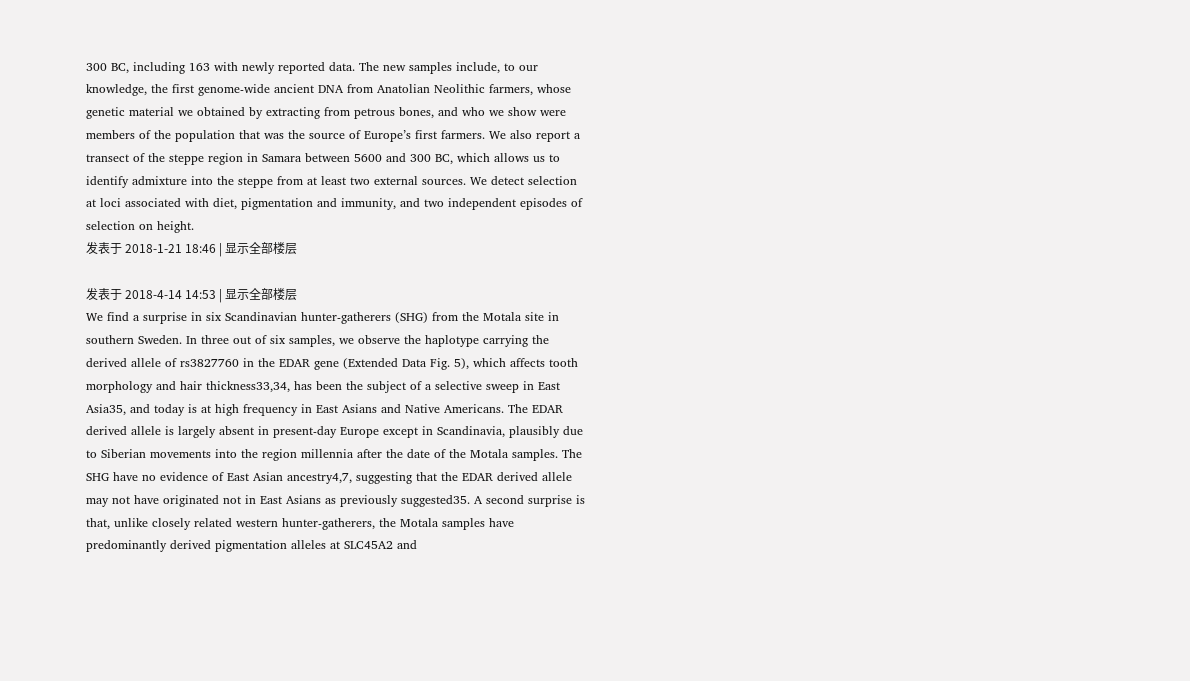300 BC, including 163 with newly reported data. The new samples include, to our knowledge, the first genome-wide ancient DNA from Anatolian Neolithic farmers, whose genetic material we obtained by extracting from petrous bones, and who we show were members of the population that was the source of Europe’s first farmers. We also report a transect of the steppe region in Samara between 5600 and 300 BC, which allows us to identify admixture into the steppe from at least two external sources. We detect selection at loci associated with diet, pigmentation and immunity, and two independent episodes of selection on height.
发表于 2018-1-21 18:46 | 显示全部楼层

发表于 2018-4-14 14:53 | 显示全部楼层
We find a surprise in six Scandinavian hunter-gatherers (SHG) from the Motala site in southern Sweden. In three out of six samples, we observe the haplotype carrying the derived allele of rs3827760 in the EDAR gene (Extended Data Fig. 5), which affects tooth morphology and hair thickness33,34, has been the subject of a selective sweep in East Asia35, and today is at high frequency in East Asians and Native Americans. The EDAR derived allele is largely absent in present-day Europe except in Scandinavia, plausibly due to Siberian movements into the region millennia after the date of the Motala samples. The SHG have no evidence of East Asian ancestry4,7, suggesting that the EDAR derived allele may not have originated not in East Asians as previously suggested35. A second surprise is that, unlike closely related western hunter-gatherers, the Motala samples have predominantly derived pigmentation alleles at SLC45A2 and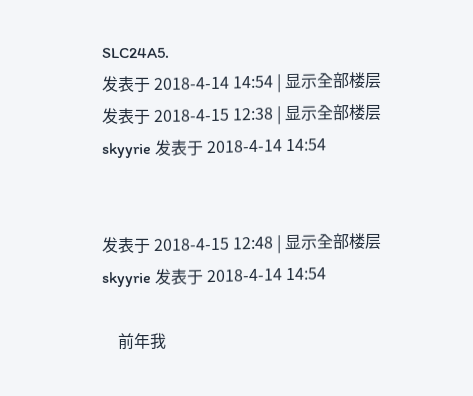SLC24A5.
发表于 2018-4-14 14:54 | 显示全部楼层
发表于 2018-4-15 12:38 | 显示全部楼层
skyyrie 发表于 2018-4-14 14:54


发表于 2018-4-15 12:48 | 显示全部楼层
skyyrie 发表于 2018-4-14 14:54

    前年我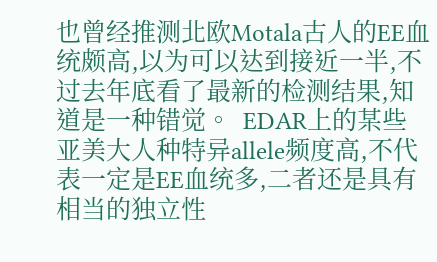也曾经推测北欧Motala古人的EE血统颇高,以为可以达到接近一半,不过去年底看了最新的检测结果,知道是一种错觉。  EDAR上的某些亚美大人种特异allele频度高,不代表一定是EE血统多,二者还是具有相当的独立性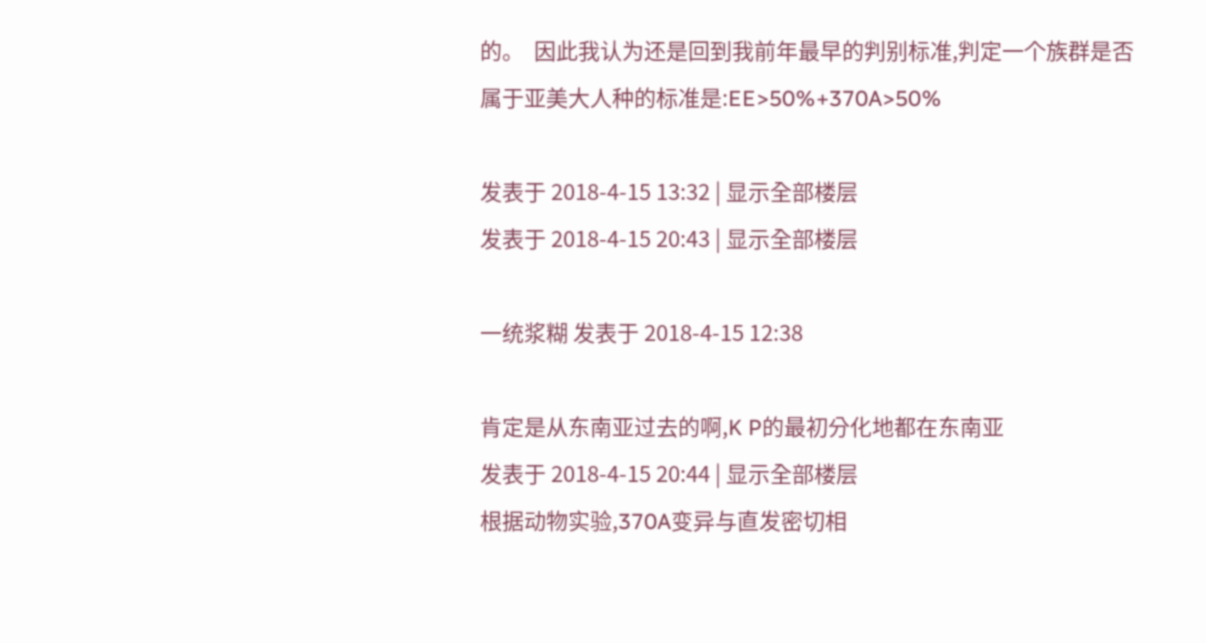的。  因此我认为还是回到我前年最早的判别标准,判定一个族群是否属于亚美大人种的标准是:EE>50%+370A>50%

发表于 2018-4-15 13:32 | 显示全部楼层
发表于 2018-4-15 20:43 | 显示全部楼层

一统浆糊 发表于 2018-4-15 12:38

肯定是从东南亚过去的啊,K P的最初分化地都在东南亚
发表于 2018-4-15 20:44 | 显示全部楼层
根据动物实验,370A变异与直发密切相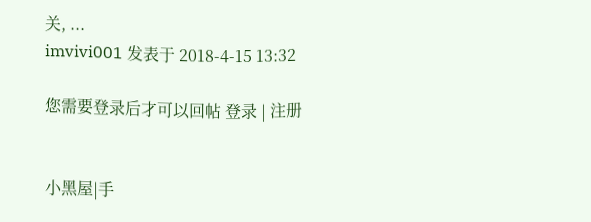关, ...
imvivi001 发表于 2018-4-15 13:32

您需要登录后才可以回帖 登录 | 注册


小黑屋|手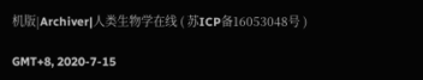机版|Archiver|人类生物学在线 ( 苏ICP备16053048号 )

GMT+8, 2020-7-15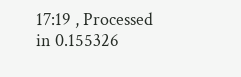17:19 , Processed in 0.155326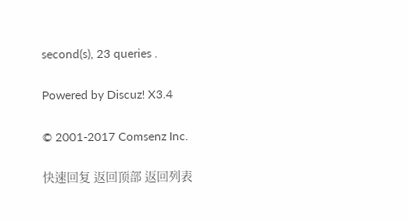second(s), 23 queries .

Powered by Discuz! X3.4

© 2001-2017 Comsenz Inc.

快速回复 返回顶部 返回列表